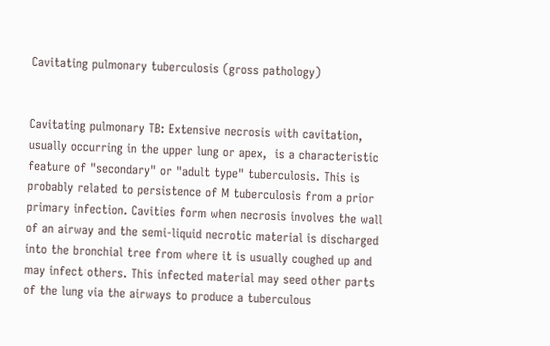Cavitating pulmonary tuberculosis (gross pathology)


Cavitating pulmonary TB: Extensive necrosis with cavitation, usually occurring in the upper lung or apex,  is a characteristic feature of "secondary" or "adult type" tuberculosis. This is probably related to persistence of M tuberculosis from a prior primary infection. Cavities form when necrosis involves the wall of an airway and the semi-liquid necrotic material is discharged into the bronchial tree from where it is usually coughed up and may infect others. This infected material may seed other parts of the lung via the airways to produce a tuberculous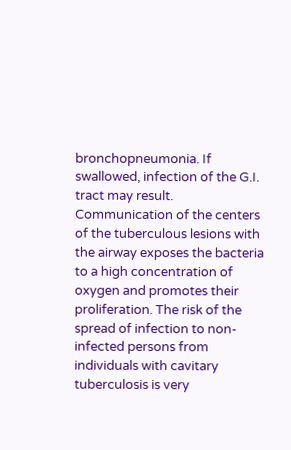bronchopneumonia. If swallowed, infection of the G.I. tract may result.  Communication of the centers of the tuberculous lesions with the airway exposes the bacteria to a high concentration of oxygen and promotes their proliferation. The risk of the spread of infection to non-infected persons from individuals with cavitary tuberculosis is very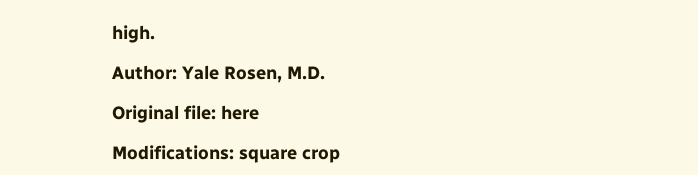high.

Author: Yale Rosen, M.D.

Original file: here

Modifications: square crop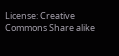License: Creative Commons Share alike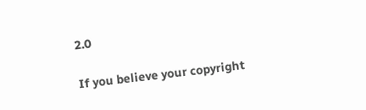2.0

If you believe your copyright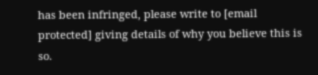has been infringed, please write to [email protected] giving details of why you believe this is so.